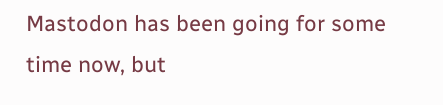Mastodon has been going for some time now, but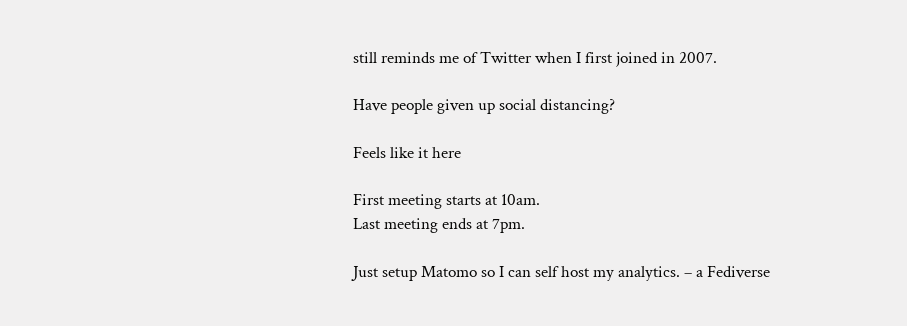still reminds me of Twitter when I first joined in 2007.

Have people given up social distancing?

Feels like it here

First meeting starts at 10am.
Last meeting ends at 7pm.

Just setup Matomo so I can self host my analytics. – a Fediverse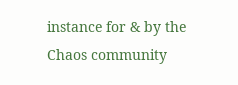instance for & by the Chaos community